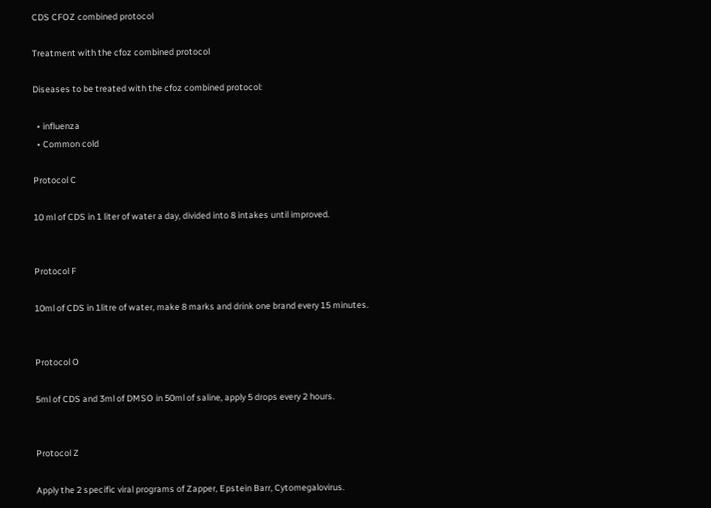CDS CFOZ combined protocol

Treatment with the cfoz combined protocol

Diseases to be treated with the cfoz combined protocol:

  • influenza
  • Common cold

Protocol C

10 ml of CDS in 1 liter of water a day, divided into 8 intakes until improved.


Protocol F

10ml of CDS in 1litre of water, make 8 marks and drink one brand every 15 minutes.


Protocol O

5ml of CDS and 3ml of DMSO in 50ml of saline, apply 5 drops every 2 hours.


Protocol Z

Apply the 2 specific viral programs of Zapper, Epstein Barr, Cytomegalovirus.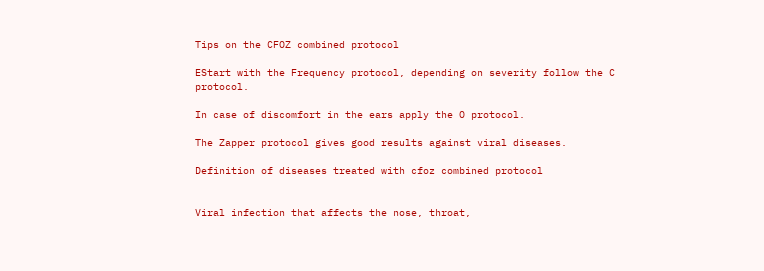Tips on the CFOZ combined protocol

EStart with the Frequency protocol, depending on severity follow the C protocol.

In case of discomfort in the ears apply the O protocol.

The Zapper protocol gives good results against viral diseases.

Definition of diseases treated with cfoz combined protocol


Viral infection that affects the nose, throat,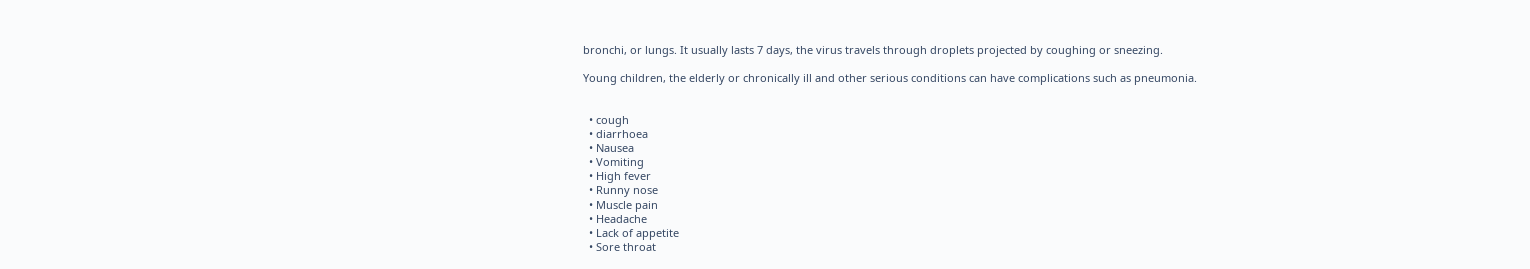bronchi, or lungs. It usually lasts 7 days, the virus travels through droplets projected by coughing or sneezing.

Young children, the elderly or chronically ill and other serious conditions can have complications such as pneumonia.


  • cough
  • diarrhoea
  • Nausea
  • Vomiting
  • High fever
  • Runny nose
  • Muscle pain
  • Headache
  • Lack of appetite
  • Sore throat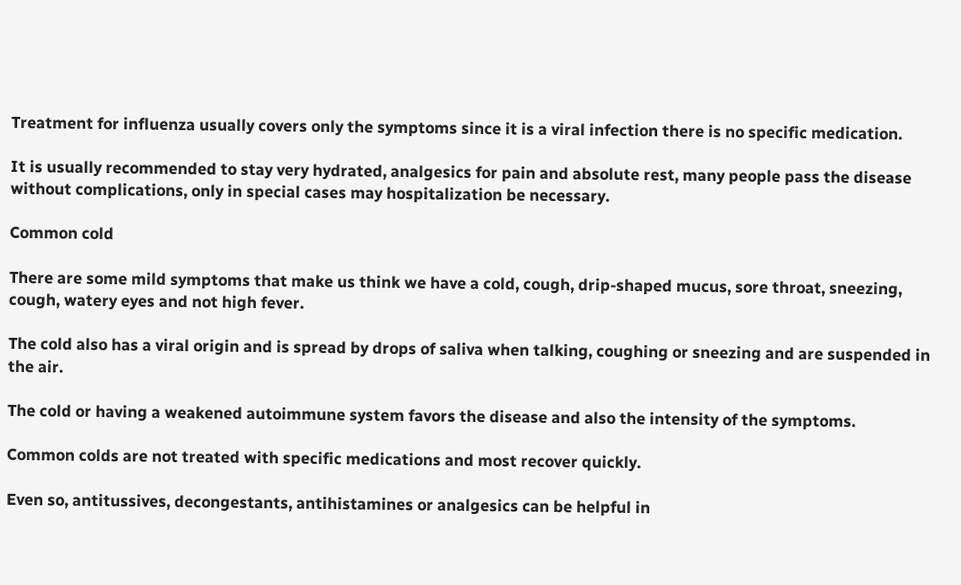Treatment for influenza usually covers only the symptoms since it is a viral infection there is no specific medication.

It is usually recommended to stay very hydrated, analgesics for pain and absolute rest, many people pass the disease without complications, only in special cases may hospitalization be necessary.

Common cold

There are some mild symptoms that make us think we have a cold, cough, drip-shaped mucus, sore throat, sneezing, cough, watery eyes and not high fever.

The cold also has a viral origin and is spread by drops of saliva when talking, coughing or sneezing and are suspended in the air.

The cold or having a weakened autoimmune system favors the disease and also the intensity of the symptoms.

Common colds are not treated with specific medications and most recover quickly.

Even so, antitussives, decongestants, antihistamines or analgesics can be helpful in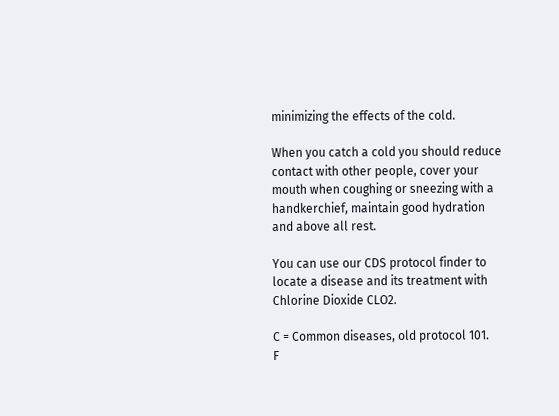minimizing the effects of the cold.

When you catch a cold you should reduce contact with other people, cover your mouth when coughing or sneezing with a handkerchief, maintain good hydration and above all rest.

You can use our CDS protocol finder to locate a disease and its treatment with Chlorine Dioxide CLO2.

C = Common diseases, old protocol 101.
F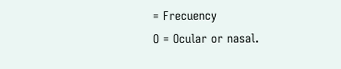= Frecuency
O = Ocular or nasal.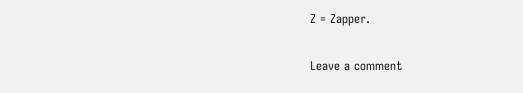Z = Zapper.

Leave a comment